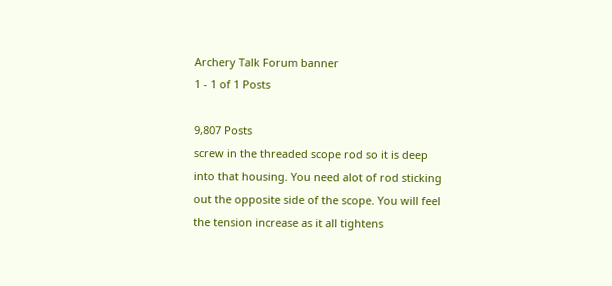Archery Talk Forum banner
1 - 1 of 1 Posts

9,807 Posts
screw in the threaded scope rod so it is deep into that housing. You need alot of rod sticking out the opposite side of the scope. You will feel the tension increase as it all tightens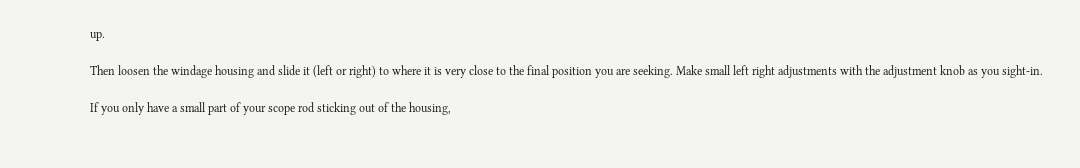up.

Then loosen the windage housing and slide it (left or right) to where it is very close to the final position you are seeking. Make small left right adjustments with the adjustment knob as you sight-in.

If you only have a small part of your scope rod sticking out of the housing,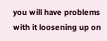you will have problems with it loosening up on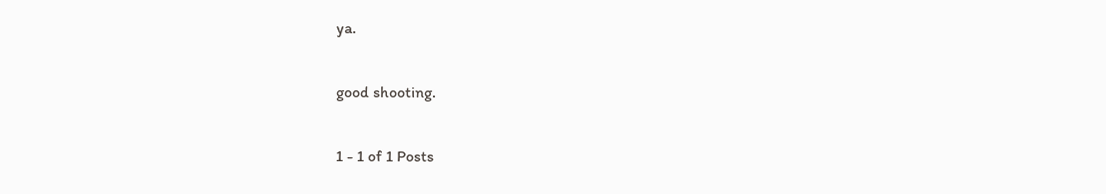ya.

good shooting.

1 - 1 of 1 Posts